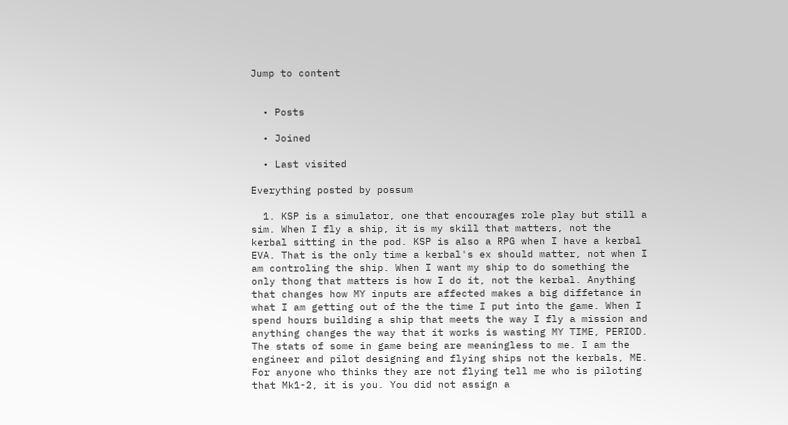Jump to content


  • Posts

  • Joined

  • Last visited

Everything posted by possum

  1. KSP is a simulator, one that encourages role play but still a sim. When I fly a ship, it is my skill that matters, not the kerbal sitting in the pod. KSP is also a RPG when I have a kerbal EVA. That is the only time a kerbal's ex should matter, not when I am controling the ship. When I want my ship to do something the only thong that matters is how I do it, not the kerbal. Anything that changes how MY inputs are affected makes a big diffetance in what I am getting out of the the time I put into the game. When I spend hours building a ship that meets the way I fly a mission and anything changes the way that it works is wasting MY TIME, PERIOD. The stats of some in game being are meaningless to me. I am the engineer and pilot designing and flying ships not the kerbals, ME. For anyone who thinks they are not flying tell me who is piloting that Mk1-2, it is you. You did not assign a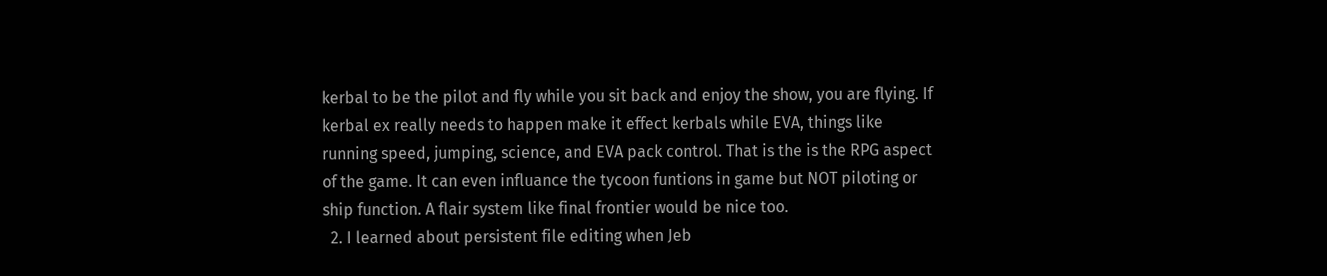kerbal to be the pilot and fly while you sit back and enjoy the show, you are flying. If kerbal ex really needs to happen make it effect kerbals while EVA, things like running speed, jumping, science, and EVA pack control. That is the is the RPG aspect of the game. It can even influance the tycoon funtions in game but NOT piloting or ship function. A flair system like final frontier would be nice too.
  2. I learned about persistent file editing when Jeb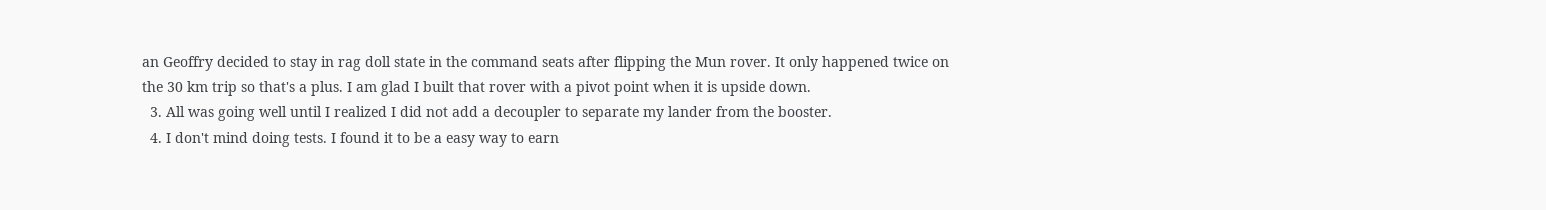an Geoffry decided to stay in rag doll state in the command seats after flipping the Mun rover. It only happened twice on the 30 km trip so that's a plus. I am glad I built that rover with a pivot point when it is upside down.
  3. All was going well until I realized I did not add a decoupler to separate my lander from the booster.
  4. I don't mind doing tests. I found it to be a easy way to earn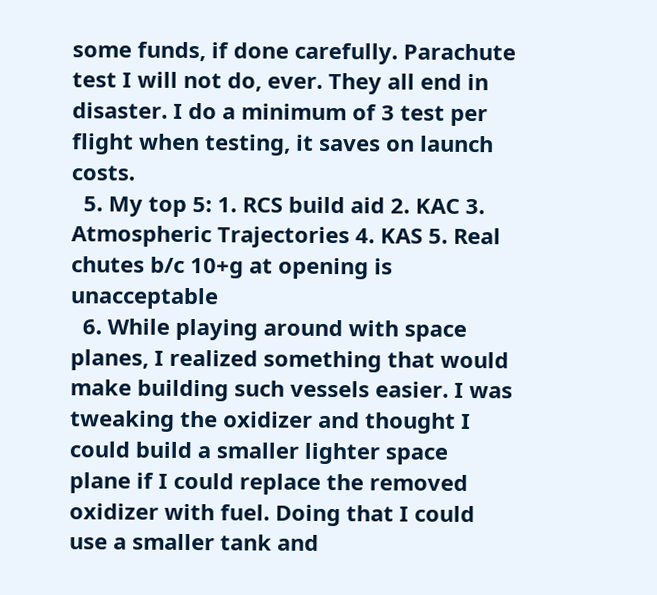some funds, if done carefully. Parachute test I will not do, ever. They all end in disaster. I do a minimum of 3 test per flight when testing, it saves on launch costs.
  5. My top 5: 1. RCS build aid 2. KAC 3. Atmospheric Trajectories 4. KAS 5. Real chutes b/c 10+g at opening is unacceptable
  6. While playing around with space planes, I realized something that would make building such vessels easier. I was tweaking the oxidizer and thought I could build a smaller lighter space plane if I could replace the removed oxidizer with fuel. Doing that I could use a smaller tank and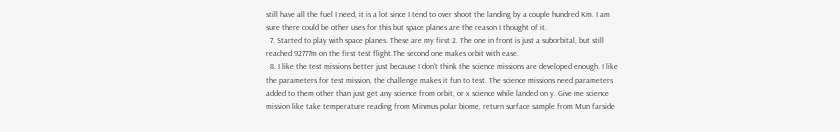still have all the fuel I need, it is a lot since I tend to over shoot the landing by a couple hundred Km. I am sure there could be other uses for this but space planes are the reason I thought of it.
  7. Started to play with space planes. These are my first 2. The one in front is just a suborbital, but still reached 92777m on the first test flight.The second one makes orbit with ease.
  8. I like the test missions better just because I don't think the science missions are developed enough. I like the parameters for test mission, the challenge makes it fun to test. The science missions need parameters added to them other than just get any science from orbit, or x science while landed on y. Give me science mission like take temperature reading from Minmus polar biome, return surface sample from Mun farside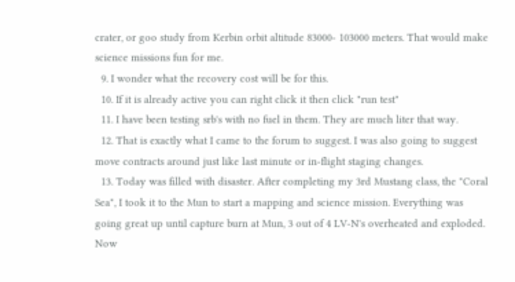crater, or goo study from Kerbin orbit altitude 83000- 103000 meters. That would make science missions fun for me.
  9. I wonder what the recovery cost will be for this.
  10. If it is already active you can right click it then click "run test"
  11. I have been testing srb's with no fuel in them. They are much liter that way.
  12. That is exactly what I came to the forum to suggest. I was also going to suggest move contracts around just like last minute or in-flight staging changes.
  13. Today was filled with disaster. After completing my 3rd Mustang class, the "Coral Sea", I took it to the Mun to start a mapping and science mission. Everything was going great up until capture burn at Mun, 3 out of 4 LV-N's overheated and exploded. Now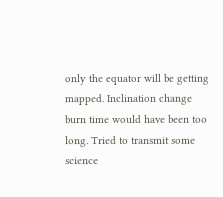only the equator will be getting mapped. Inclination change burn time would have been too long. Tried to transmit some science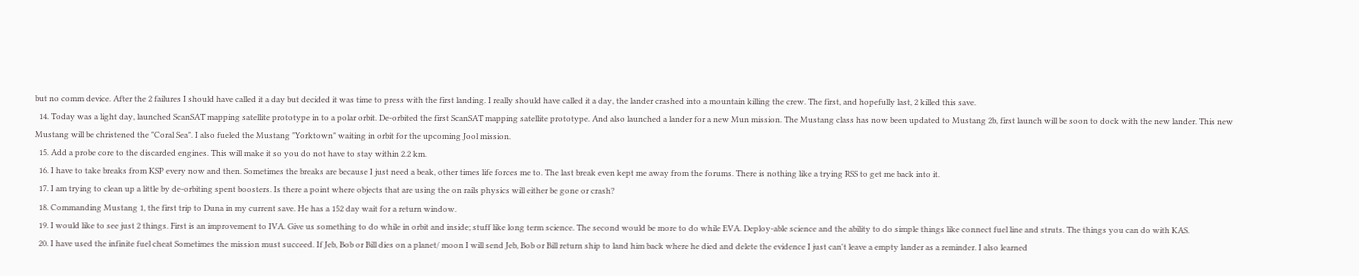but no comm device. After the 2 failures I should have called it a day but decided it was time to press with the first landing. I really should have called it a day, the lander crashed into a mountain killing the crew. The first, and hopefully last, 2 killed this save.
  14. Today was a light day, launched ScanSAT mapping satellite prototype in to a polar orbit. De-orbited the first ScanSAT mapping satellite prototype. And also launched a lander for a new Mun mission. The Mustang class has now been updated to Mustang 2b, first launch will be soon to dock with the new lander. This new Mustang will be christened the "Coral Sea". I also fueled the Mustang "Yorktown" waiting in orbit for the upcoming Jool mission.
  15. Add a probe core to the discarded engines. This will make it so you do not have to stay within 2.2 km.
  16. I have to take breaks from KSP every now and then. Sometimes the breaks are because I just need a beak, other times life forces me to. The last break even kept me away from the forums. There is nothing like a trying RSS to get me back into it.
  17. I am trying to clean up a little by de-orbiting spent boosters. Is there a point where objects that are using the on rails physics will either be gone or crash?
  18. Commanding Mustang 1, the first trip to Duna in my current save. He has a 152 day wait for a return window.
  19. I would like to see just 2 things. First is an improvement to IVA. Give us something to do while in orbit and inside; stuff like long term science. The second would be more to do while EVA. Deploy-able science and the ability to do simple things like connect fuel line and struts. The things you can do with KAS.
  20. I have used the infinite fuel cheat Sometimes the mission must succeed. If Jeb, Bob or Bill dies on a planet/ moon I will send Jeb, Bob or Bill return ship to land him back where he died and delete the evidence I just can't leave a empty lander as a reminder. I also learned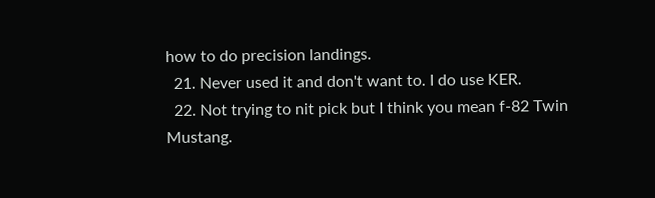how to do precision landings.
  21. Never used it and don't want to. I do use KER.
  22. Not trying to nit pick but I think you mean f-82 Twin Mustang.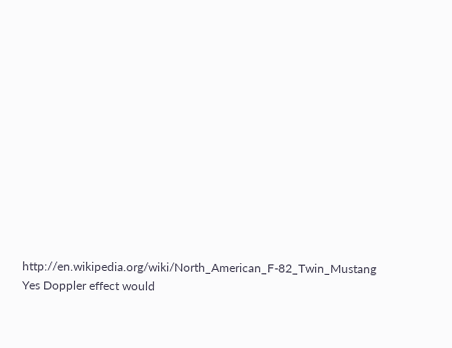http://en.wikipedia.org/wiki/North_American_F-82_Twin_Mustang Yes Doppler effect would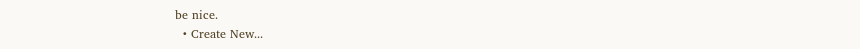be nice.
  • Create New...